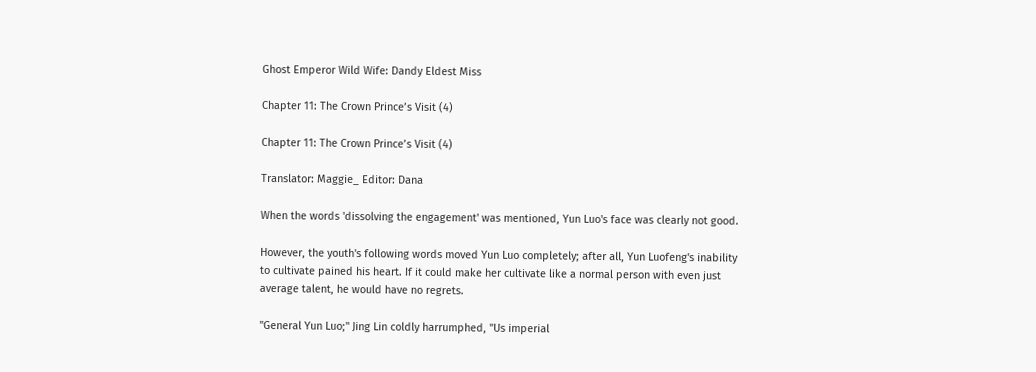Ghost Emperor Wild Wife: Dandy Eldest Miss

Chapter 11: The Crown Prince’s Visit (4)

Chapter 11: The Crown Prince’s Visit (4)

Translator: Maggie_ Editor: Dana

When the words 'dissolving the engagement' was mentioned, Yun Luo's face was clearly not good.

However, the youth's following words moved Yun Luo completely; after all, Yun Luofeng's inability to cultivate pained his heart. If it could make her cultivate like a normal person with even just average talent, he would have no regrets.

"General Yun Luo;" Jing Lin coldly harrumphed, "Us imperial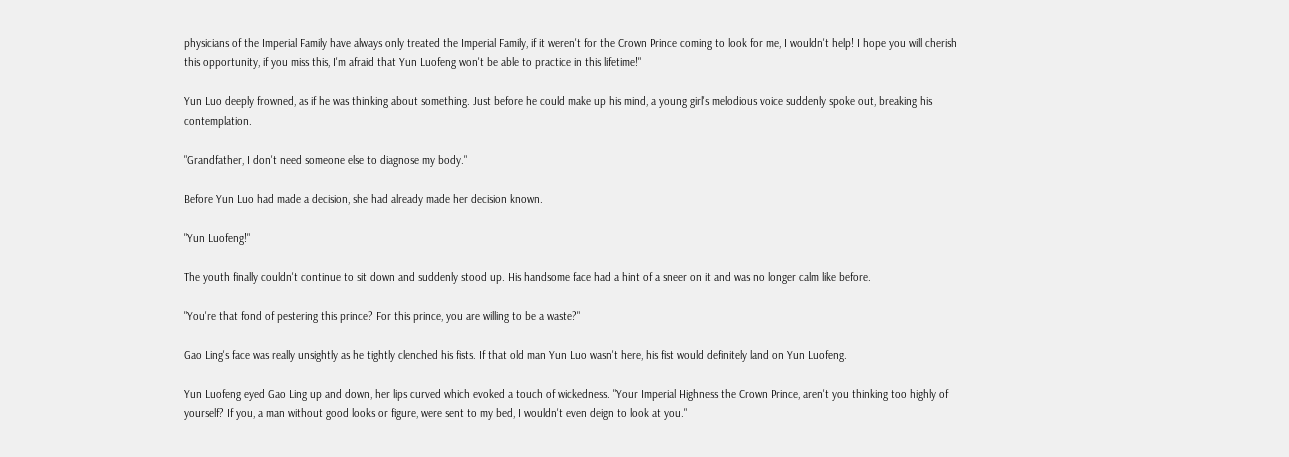physicians of the Imperial Family have always only treated the Imperial Family, if it weren't for the Crown Prince coming to look for me, I wouldn't help! I hope you will cherish this opportunity, if you miss this, I'm afraid that Yun Luofeng won't be able to practice in this lifetime!"

Yun Luo deeply frowned, as if he was thinking about something. Just before he could make up his mind, a young girl's melodious voice suddenly spoke out, breaking his contemplation.

"Grandfather, I don't need someone else to diagnose my body."

Before Yun Luo had made a decision, she had already made her decision known.

"Yun Luofeng!"

The youth finally couldn't continue to sit down and suddenly stood up. His handsome face had a hint of a sneer on it and was no longer calm like before.

"You're that fond of pestering this prince? For this prince, you are willing to be a waste?"

Gao Ling's face was really unsightly as he tightly clenched his fists. If that old man Yun Luo wasn't here, his fist would definitely land on Yun Luofeng.

Yun Luofeng eyed Gao Ling up and down, her lips curved which evoked a touch of wickedness. "Your Imperial Highness the Crown Prince, aren't you thinking too highly of yourself? If you, a man without good looks or figure, were sent to my bed, I wouldn't even deign to look at you."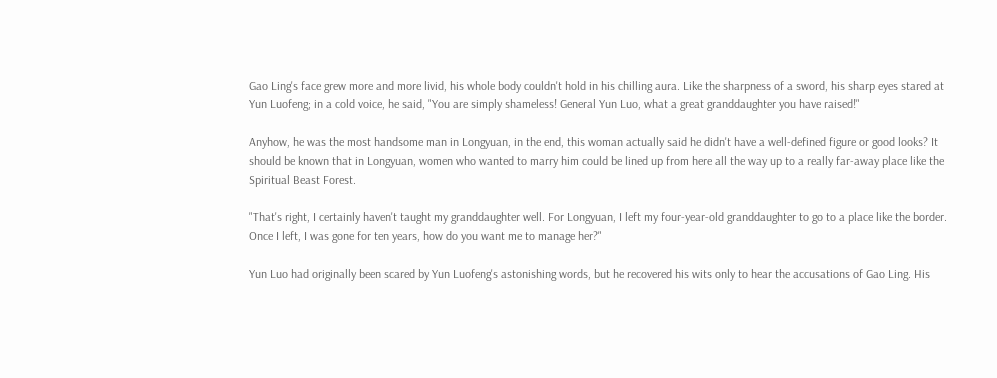Gao Ling's face grew more and more livid, his whole body couldn't hold in his chilling aura. Like the sharpness of a sword, his sharp eyes stared at Yun Luofeng; in a cold voice, he said, "You are simply shameless! General Yun Luo, what a great granddaughter you have raised!"

Anyhow, he was the most handsome man in Longyuan, in the end, this woman actually said he didn't have a well-defined figure or good looks? It should be known that in Longyuan, women who wanted to marry him could be lined up from here all the way up to a really far-away place like the Spiritual Beast Forest.

"That's right, I certainly haven't taught my granddaughter well. For Longyuan, I left my four-year-old granddaughter to go to a place like the border. Once I left, I was gone for ten years, how do you want me to manage her?"

Yun Luo had originally been scared by Yun Luofeng's astonishing words, but he recovered his wits only to hear the accusations of Gao Ling. His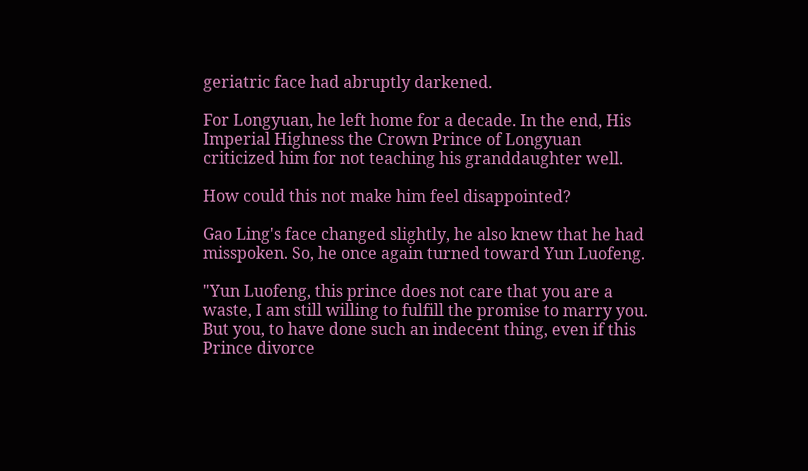geriatric face had abruptly darkened.

For Longyuan, he left home for a decade. In the end, His Imperial Highness the Crown Prince of Longyuan criticized him for not teaching his granddaughter well.

How could this not make him feel disappointed?

Gao Ling's face changed slightly, he also knew that he had misspoken. So, he once again turned toward Yun Luofeng.

"Yun Luofeng, this prince does not care that you are a waste, I am still willing to fulfill the promise to marry you. But you, to have done such an indecent thing, even if this Prince divorce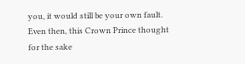you, it would still be your own fault. Even then, this Crown Prince thought for the sake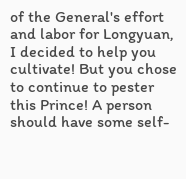of the General's effort and labor for Longyuan, I decided to help you cultivate! But you chose to continue to pester this Prince! A person should have some self-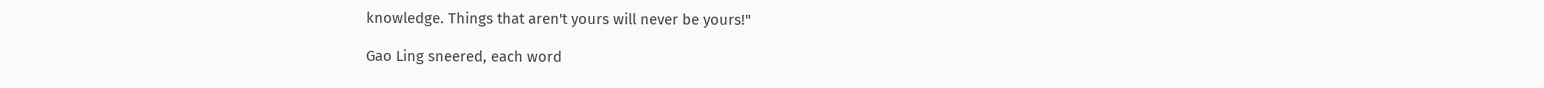knowledge. Things that aren't yours will never be yours!"

Gao Ling sneered, each word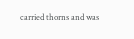carried thorns and was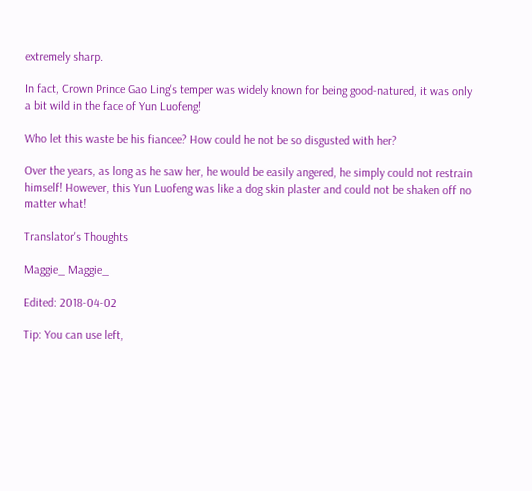extremely sharp.

In fact, Crown Prince Gao Ling's temper was widely known for being good-natured, it was only a bit wild in the face of Yun Luofeng!

Who let this waste be his fiancee? How could he not be so disgusted with her?

Over the years, as long as he saw her, he would be easily angered, he simply could not restrain himself! However, this Yun Luofeng was like a dog skin plaster and could not be shaken off no matter what!

Translator's Thoughts

Maggie_ Maggie_

Edited: 2018-04-02

Tip: You can use left,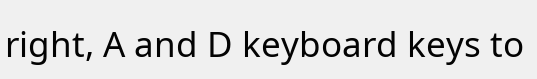right, A and D keyboard keys to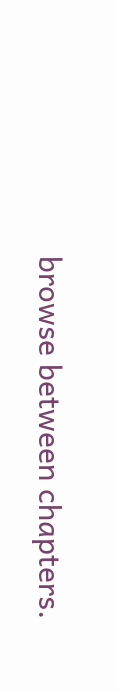browse between chapters.